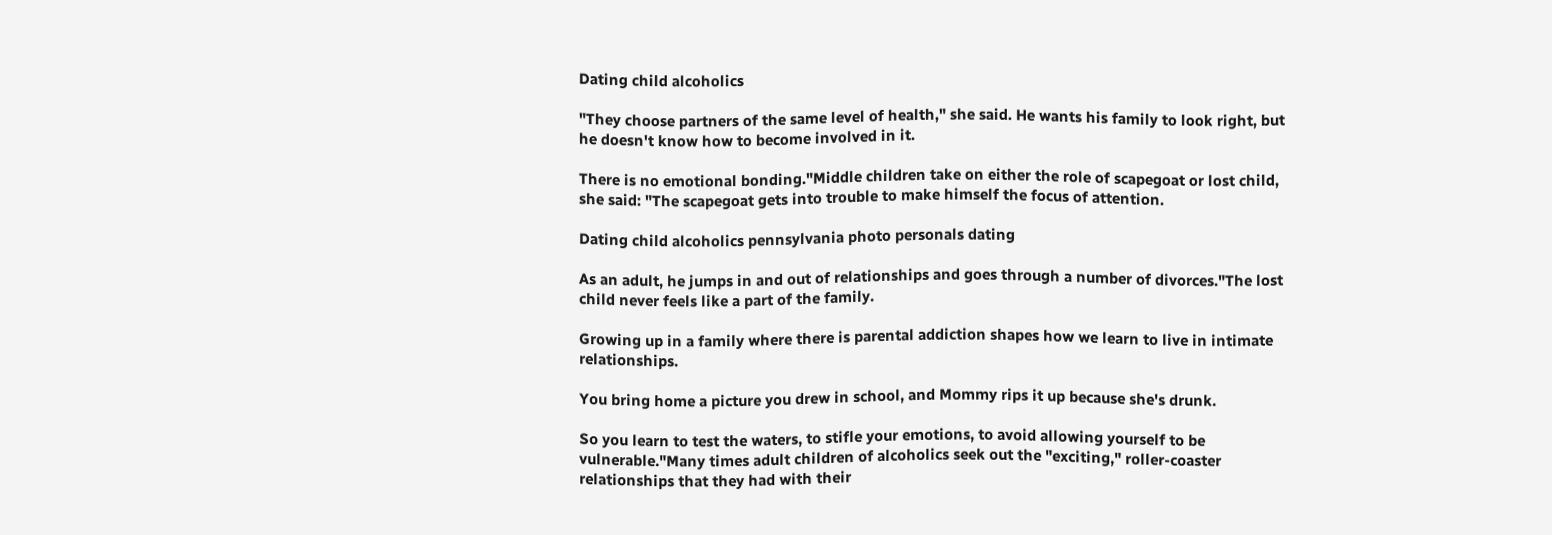Dating child alcoholics

"They choose partners of the same level of health," she said. He wants his family to look right, but he doesn't know how to become involved in it.

There is no emotional bonding."Middle children take on either the role of scapegoat or lost child, she said: "The scapegoat gets into trouble to make himself the focus of attention.

Dating child alcoholics pennsylvania photo personals dating

As an adult, he jumps in and out of relationships and goes through a number of divorces."The lost child never feels like a part of the family.

Growing up in a family where there is parental addiction shapes how we learn to live in intimate relationships.

You bring home a picture you drew in school, and Mommy rips it up because she's drunk.

So you learn to test the waters, to stifle your emotions, to avoid allowing yourself to be vulnerable."Many times adult children of alcoholics seek out the "exciting," roller-coaster relationships that they had with their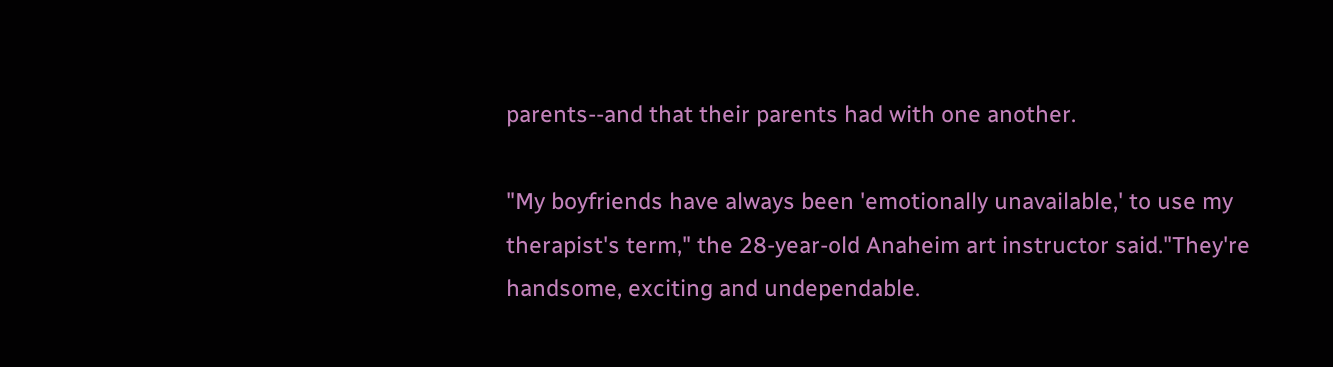parents--and that their parents had with one another.

"My boyfriends have always been 'emotionally unavailable,' to use my therapist's term," the 28-year-old Anaheim art instructor said."They're handsome, exciting and undependable.